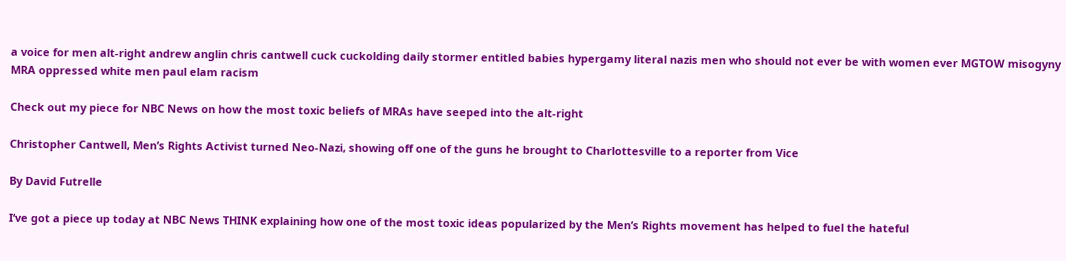a voice for men alt-right andrew anglin chris cantwell cuck cuckolding daily stormer entitled babies hypergamy literal nazis men who should not ever be with women ever MGTOW misogyny MRA oppressed white men paul elam racism

Check out my piece for NBC News on how the most toxic beliefs of MRAs have seeped into the alt-right

Christopher Cantwell, Men’s Rights Activist turned Neo-Nazi, showing off one of the guns he brought to Charlottesville to a reporter from Vice

By David Futrelle

I‘ve got a piece up today at NBC News THINK explaining how one of the most toxic ideas popularized by the Men’s Rights movement has helped to fuel the hateful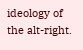ideology of the alt-right.